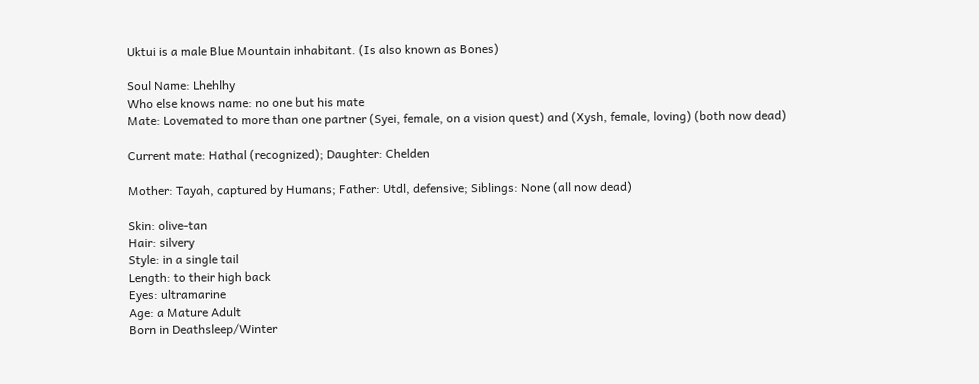Uktui is a male Blue Mountain inhabitant. (Is also known as Bones)

Soul Name: Lhehlhy
Who else knows name: no one but his mate
Mate: Lovemated to more than one partner (Syei, female, on a vision quest) and (Xysh, female, loving) (both now dead)

Current mate: Hathal (recognized); Daughter: Chelden

Mother: Tayah, captured by Humans; Father: Utdl, defensive; Siblings: None (all now dead)

Skin: olive-tan
Hair: silvery
Style: in a single tail
Length: to their high back
Eyes: ultramarine
Age: a Mature Adult
Born in Deathsleep/Winter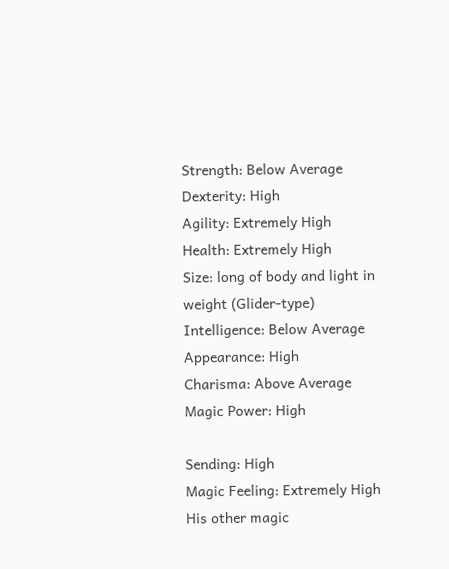Strength: Below Average
Dexterity: High
Agility: Extremely High
Health: Extremely High
Size: long of body and light in weight (Glider-type)
Intelligence: Below Average
Appearance: High
Charisma: Above Average
Magic Power: High

Sending: High
Magic Feeling: Extremely High
His other magic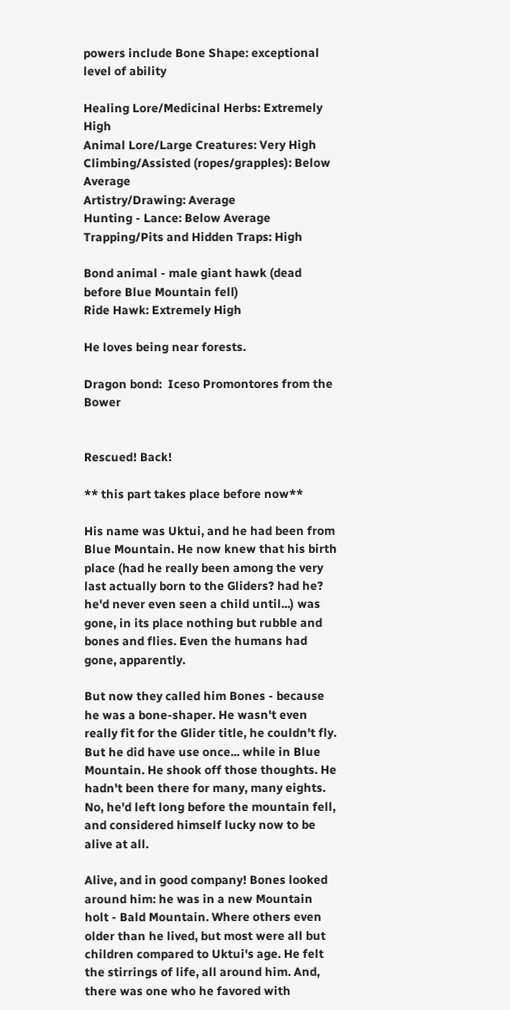powers include Bone Shape: exceptional level of ability

Healing Lore/Medicinal Herbs: Extremely High
Animal Lore/Large Creatures: Very High
Climbing/Assisted (ropes/grapples): Below Average
Artistry/Drawing: Average
Hunting - Lance: Below Average
Trapping/Pits and Hidden Traps: High

Bond animal - male giant hawk (dead before Blue Mountain fell)
Ride Hawk: Extremely High

He loves being near forests.

Dragon bond:  Iceso Promontores from the Bower


Rescued! Back!

** this part takes place before now**

His name was Uktui, and he had been from Blue Mountain. He now knew that his birth place (had he really been among the very last actually born to the Gliders? had he? he'd never even seen a child until...) was gone, in its place nothing but rubble and bones and flies. Even the humans had gone, apparently.

But now they called him Bones - because he was a bone-shaper. He wasn't even really fit for the Glider title, he couldn't fly. But he did have use once... while in Blue Mountain. He shook off those thoughts. He hadn't been there for many, many eights. No, he'd left long before the mountain fell, and considered himself lucky now to be alive at all.

Alive, and in good company! Bones looked around him: he was in a new Mountain holt - Bald Mountain. Where others even older than he lived, but most were all but children compared to Uktui's age. He felt the stirrings of life, all around him. And, there was one who he favored with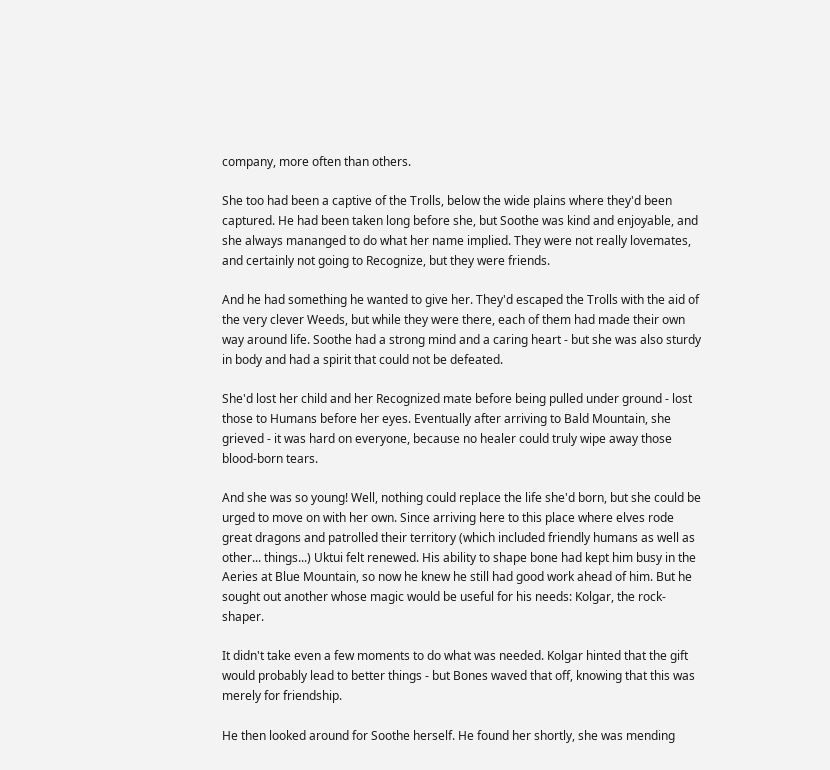company, more often than others.

She too had been a captive of the Trolls, below the wide plains where they'd been captured. He had been taken long before she, but Soothe was kind and enjoyable, and she always mananged to do what her name implied. They were not really lovemates, and certainly not going to Recognize, but they were friends.

And he had something he wanted to give her. They'd escaped the Trolls with the aid of the very clever Weeds, but while they were there, each of them had made their own way around life. Soothe had a strong mind and a caring heart - but she was also sturdy in body and had a spirit that could not be defeated.

She'd lost her child and her Recognized mate before being pulled under ground - lost those to Humans before her eyes. Eventually after arriving to Bald Mountain, she grieved - it was hard on everyone, because no healer could truly wipe away those blood-born tears.

And she was so young! Well, nothing could replace the life she'd born, but she could be urged to move on with her own. Since arriving here to this place where elves rode great dragons and patrolled their territory (which included friendly humans as well as other... things...) Uktui felt renewed. His ability to shape bone had kept him busy in the Aeries at Blue Mountain, so now he knew he still had good work ahead of him. But he sought out another whose magic would be useful for his needs: Kolgar, the rock-shaper.

It didn't take even a few moments to do what was needed. Kolgar hinted that the gift would probably lead to better things - but Bones waved that off, knowing that this was merely for friendship.

He then looked around for Soothe herself. He found her shortly, she was mending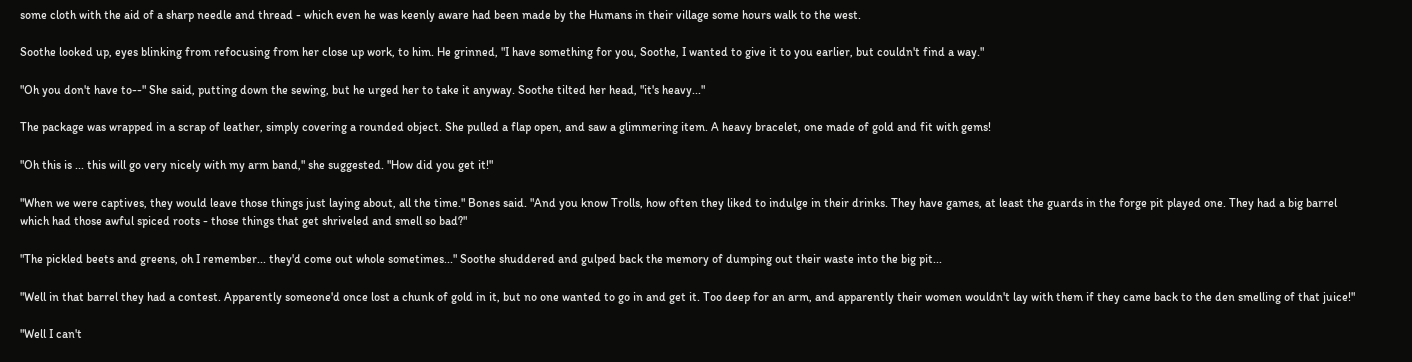some cloth with the aid of a sharp needle and thread - which even he was keenly aware had been made by the Humans in their village some hours walk to the west.

Soothe looked up, eyes blinking from refocusing from her close up work, to him. He grinned, "I have something for you, Soothe, I wanted to give it to you earlier, but couldn't find a way."

"Oh you don't have to--" She said, putting down the sewing, but he urged her to take it anyway. Soothe tilted her head, "it's heavy..."

The package was wrapped in a scrap of leather, simply covering a rounded object. She pulled a flap open, and saw a glimmering item. A heavy bracelet, one made of gold and fit with gems!

"Oh this is ... this will go very nicely with my arm band," she suggested. "How did you get it!"

"When we were captives, they would leave those things just laying about, all the time." Bones said. "And you know Trolls, how often they liked to indulge in their drinks. They have games, at least the guards in the forge pit played one. They had a big barrel which had those awful spiced roots - those things that get shriveled and smell so bad?"

"The pickled beets and greens, oh I remember... they'd come out whole sometimes..." Soothe shuddered and gulped back the memory of dumping out their waste into the big pit...

"Well in that barrel they had a contest. Apparently someone'd once lost a chunk of gold in it, but no one wanted to go in and get it. Too deep for an arm, and apparently their women wouldn't lay with them if they came back to the den smelling of that juice!"

"Well I can't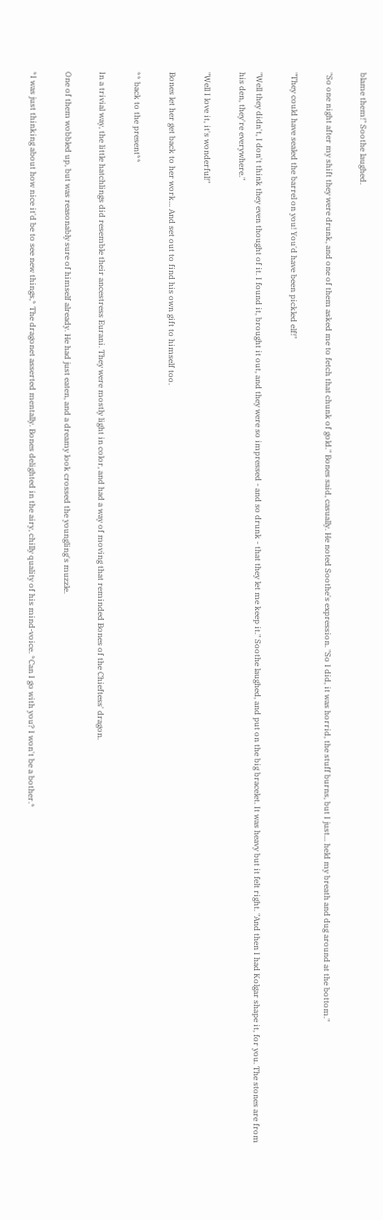blame them!" Soothe laughed.

"So one night after my shift they were drunk, and one of them asked me to fetch that chunk of gold." Bones said, casually. He noted Soothe's expression. "So I did, it was horrid, the stuff burns, but I just... held my breath and dug around at the bottom."

"They could have sealed the barrel on you! You'd have been pickled elf!"

"Well they didn't, I don't think they even thought of it. I found it, brought it out, and they were so impressed - and so drunk - that they let me keep it." Soothe laughed, and put on the big bracelet. It was heavy but it felt right. "And then I had Kolgar shape it, for you. The stones are from his den, they're everywhere."

"Well I love it, it's wonderful!"

Bones let her get back to her work... And set out to find his own gift to himself too.

** back to the present**

In a trivial way, the little hatchlings did resemble their ancestress Eurani. They were mostly light in color, and had a way of moving that reminded Bones of the Chieftess' dragon.

One of them wobbled up, but was reasonably sure of himself already. He had just eaten, and a dreamy look crossed the youngling's muzzle.

*I was just thinking about how nice it'd be to see new things,* The dragonet asserted mentally. Bones delighted in the airy, chilly quality of his mind-voice. *Can I go with you? I won't be a bother.*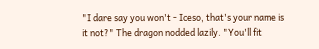"I dare say you won't - Iceso, that's your name is it not?" The dragon nodded lazily. "You'll fit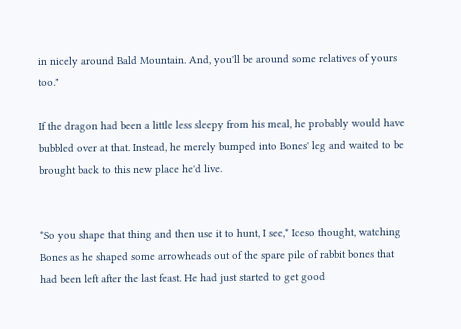in nicely around Bald Mountain. And, you'll be around some relatives of yours too."

If the dragon had been a little less sleepy from his meal, he probably would have bubbled over at that. Instead, he merely bumped into Bones' leg and waited to be brought back to this new place he'd live.


*So you shape that thing and then use it to hunt, I see,* Iceso thought, watching Bones as he shaped some arrowheads out of the spare pile of rabbit bones that had been left after the last feast. He had just started to get good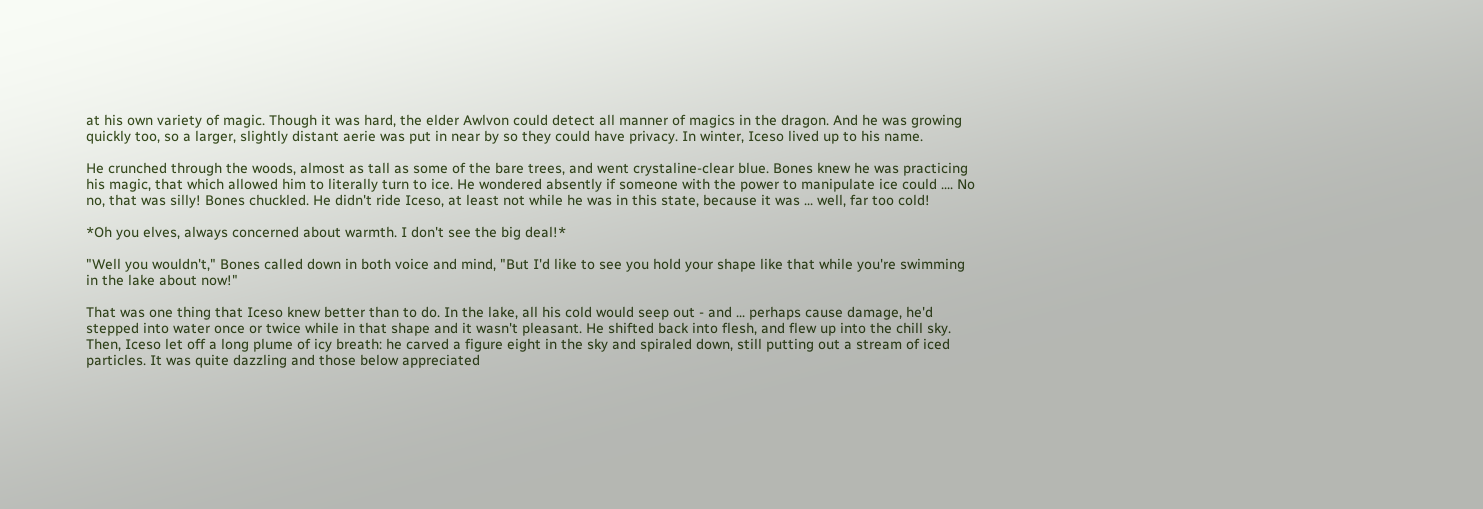at his own variety of magic. Though it was hard, the elder Awlvon could detect all manner of magics in the dragon. And he was growing quickly too, so a larger, slightly distant aerie was put in near by so they could have privacy. In winter, Iceso lived up to his name.

He crunched through the woods, almost as tall as some of the bare trees, and went crystaline-clear blue. Bones knew he was practicing his magic, that which allowed him to literally turn to ice. He wondered absently if someone with the power to manipulate ice could .... No no, that was silly! Bones chuckled. He didn't ride Iceso, at least not while he was in this state, because it was ... well, far too cold!

*Oh you elves, always concerned about warmth. I don't see the big deal!*

"Well you wouldn't," Bones called down in both voice and mind, "But I'd like to see you hold your shape like that while you're swimming in the lake about now!"

That was one thing that Iceso knew better than to do. In the lake, all his cold would seep out - and ... perhaps cause damage, he'd stepped into water once or twice while in that shape and it wasn't pleasant. He shifted back into flesh, and flew up into the chill sky. Then, Iceso let off a long plume of icy breath: he carved a figure eight in the sky and spiraled down, still putting out a stream of iced particles. It was quite dazzling and those below appreciated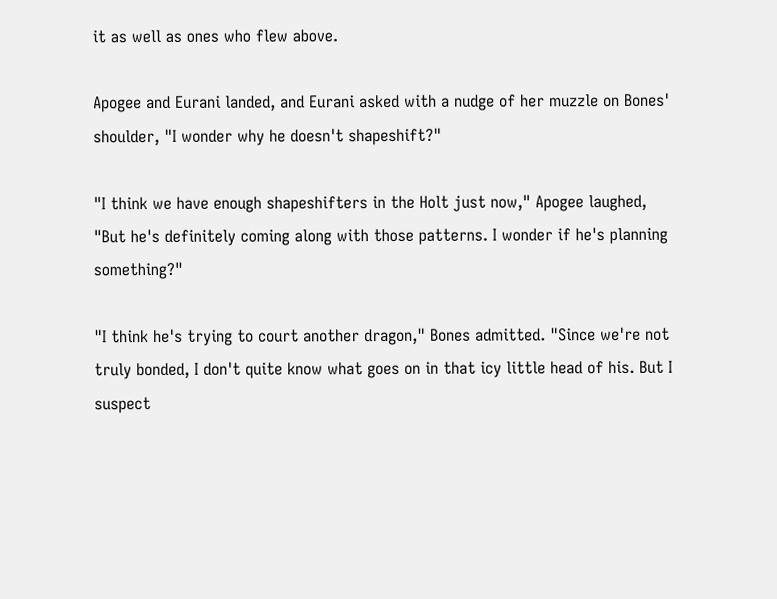it as well as ones who flew above.

Apogee and Eurani landed, and Eurani asked with a nudge of her muzzle on Bones' shoulder, "I wonder why he doesn't shapeshift?"

"I think we have enough shapeshifters in the Holt just now," Apogee laughed, "But he's definitely coming along with those patterns. I wonder if he's planning something?"

"I think he's trying to court another dragon," Bones admitted. "Since we're not truly bonded, I don't quite know what goes on in that icy little head of his. But I suspect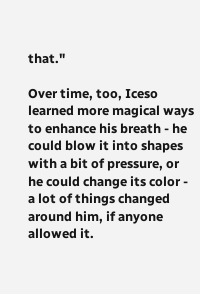that."

Over time, too, Iceso learned more magical ways to enhance his breath - he could blow it into shapes with a bit of pressure, or he could change its color - a lot of things changed around him, if anyone allowed it.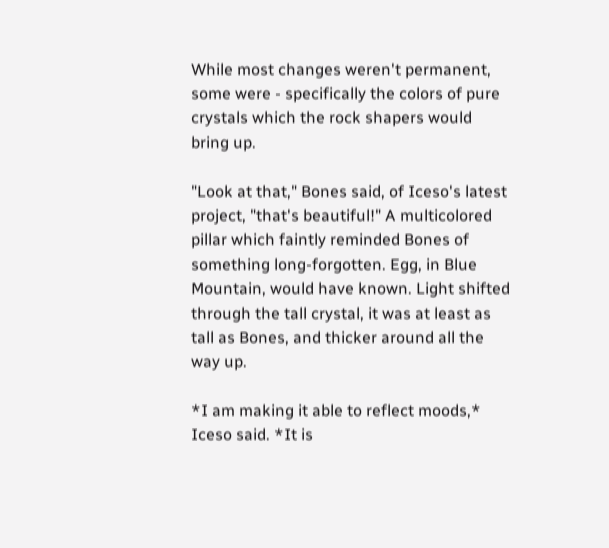While most changes weren't permanent, some were - specifically the colors of pure crystals which the rock shapers would bring up.

"Look at that," Bones said, of Iceso's latest project, "that's beautiful!" A multicolored pillar which faintly reminded Bones of something long-forgotten. Egg, in Blue Mountain, would have known. Light shifted through the tall crystal, it was at least as tall as Bones, and thicker around all the way up.

*I am making it able to reflect moods,* Iceso said. *It is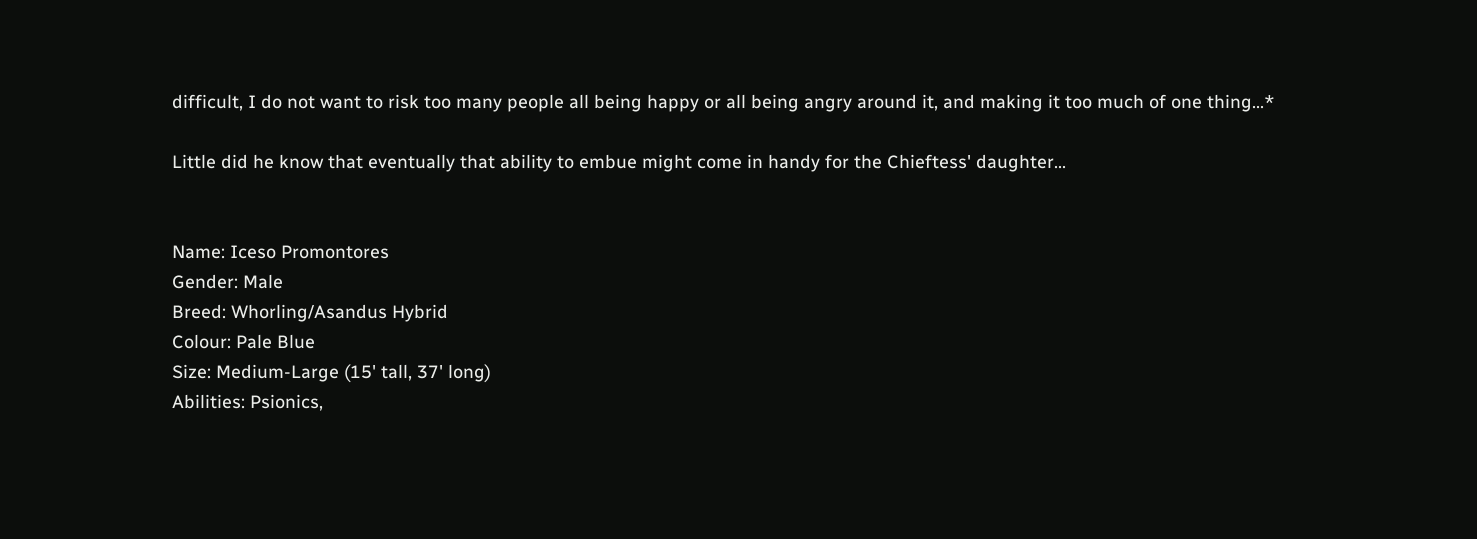difficult, I do not want to risk too many people all being happy or all being angry around it, and making it too much of one thing...*

Little did he know that eventually that ability to embue might come in handy for the Chieftess' daughter...


Name: Iceso Promontores
Gender: Male
Breed: Whorling/Asandus Hybrid
Colour: Pale Blue
Size: Medium-Large (15' tall, 37' long)
Abilities: Psionics,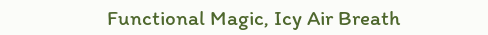Functional Magic, Icy Air Breath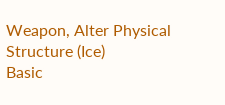Weapon, Alter Physical Structure (Ice)
Basic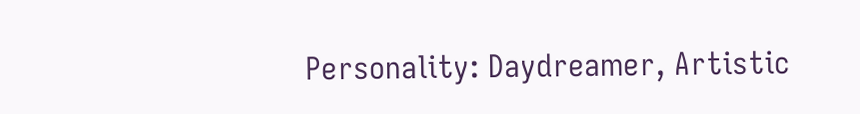Personality: Daydreamer, Artistic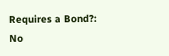Requires a Bond?: No